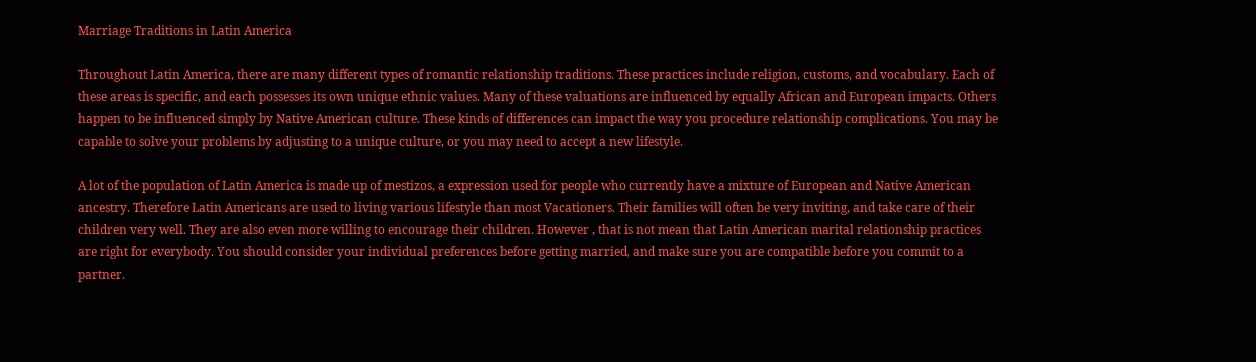Marriage Traditions in Latin America

Throughout Latin America, there are many different types of romantic relationship traditions. These practices include religion, customs, and vocabulary. Each of these areas is specific, and each possesses its own unique ethnic values. Many of these valuations are influenced by equally African and European impacts. Others happen to be influenced simply by Native American culture. These kinds of differences can impact the way you procedure relationship complications. You may be capable to solve your problems by adjusting to a unique culture, or you may need to accept a new lifestyle.

A lot of the population of Latin America is made up of mestizos, a expression used for people who currently have a mixture of European and Native American ancestry. Therefore Latin Americans are used to living various lifestyle than most Vacationers. Their families will often be very inviting, and take care of their children very well. They are also even more willing to encourage their children. However , that is not mean that Latin American marital relationship practices are right for everybody. You should consider your individual preferences before getting married, and make sure you are compatible before you commit to a partner.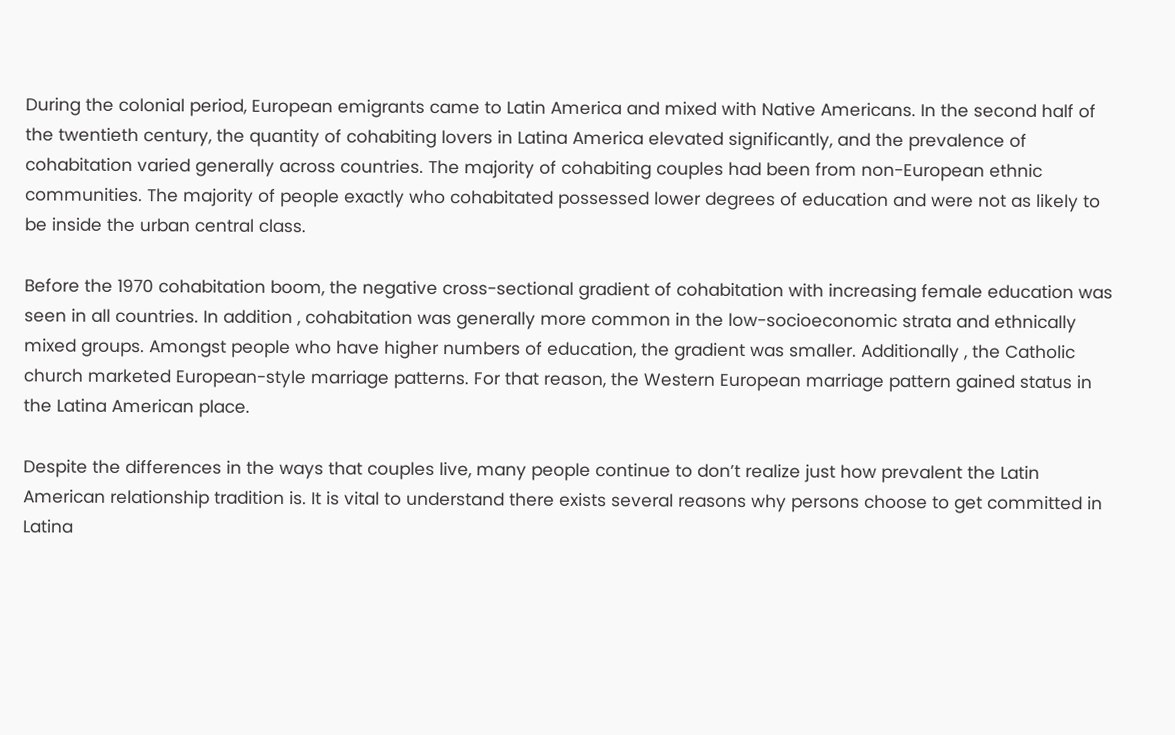During the colonial period, European emigrants came to Latin America and mixed with Native Americans. In the second half of the twentieth century, the quantity of cohabiting lovers in Latina America elevated significantly, and the prevalence of cohabitation varied generally across countries. The majority of cohabiting couples had been from non-European ethnic communities. The majority of people exactly who cohabitated possessed lower degrees of education and were not as likely to be inside the urban central class.

Before the 1970 cohabitation boom, the negative cross-sectional gradient of cohabitation with increasing female education was seen in all countries. In addition , cohabitation was generally more common in the low-socioeconomic strata and ethnically mixed groups. Amongst people who have higher numbers of education, the gradient was smaller. Additionally , the Catholic church marketed European-style marriage patterns. For that reason, the Western European marriage pattern gained status in the Latina American place.

Despite the differences in the ways that couples live, many people continue to don’t realize just how prevalent the Latin American relationship tradition is. It is vital to understand there exists several reasons why persons choose to get committed in Latina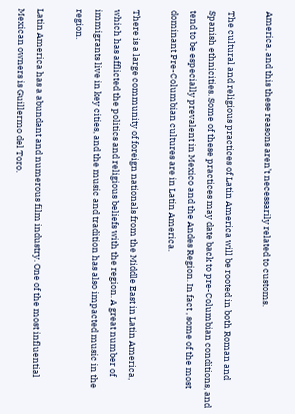America, and this these reasons aren’t necessarily related to customs.

The cultural and religious practices of Latin America will be rooted in both Roman and Spanish ethnicities. Some of these practices may date back to pre-Columbian conditions, and tend to be especially prevalent in Mexico and the Andes Region. In fact , some of the most dominant Pre-Columbian cultures are in Latin America.

There is a large community of foreign nationals from the Middle East in Latin America, which has afflicted the politics and religious beliefs with the region. A great number of immigrants live in key cities, and the music and tradition has also impacted music in the region.

Latin America has a abundant and numerous film industry. One of the most influential Mexican owners is Guillermo del Toro.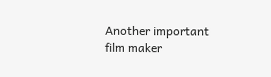Another important film maker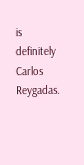is definitely Carlos Reygadas.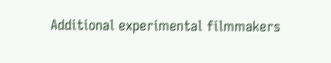Additional experimental filmmakers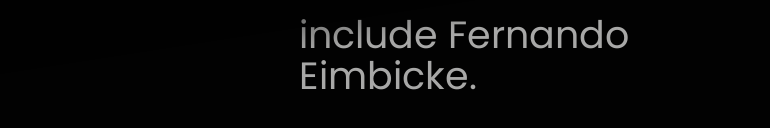include Fernando Eimbicke.